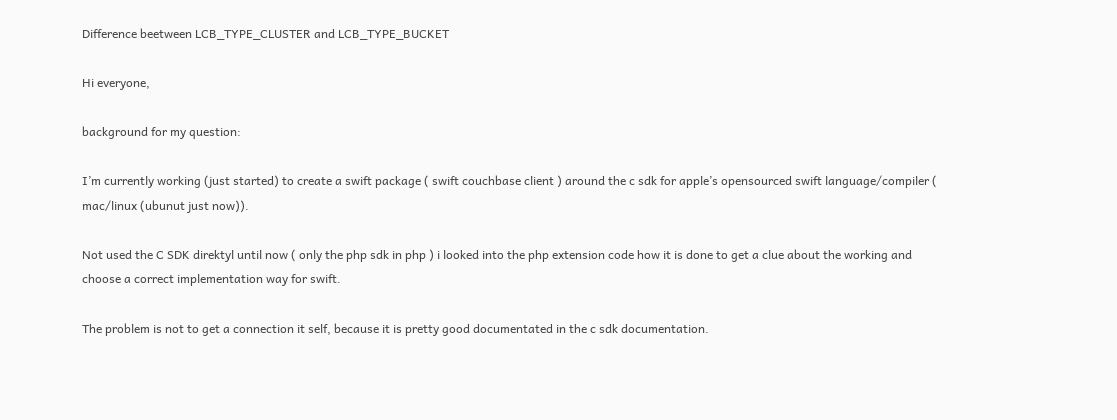Difference beetween LCB_TYPE_CLUSTER and LCB_TYPE_BUCKET

Hi everyone,

background for my question:

I’m currently working (just started) to create a swift package ( swift couchbase client ) around the c sdk for apple’s opensourced swift language/compiler ( mac/linux (ubunut just now)).

Not used the C SDK direktyl until now ( only the php sdk in php ) i looked into the php extension code how it is done to get a clue about the working and choose a correct implementation way for swift.

The problem is not to get a connection it self, because it is pretty good documentated in the c sdk documentation.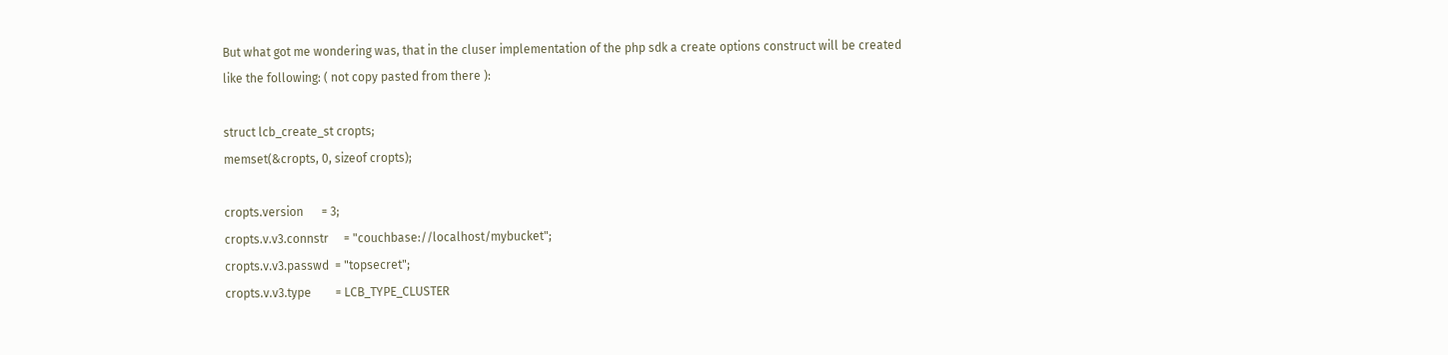But what got me wondering was, that in the cluser implementation of the php sdk a create options construct will be created like the following: ( not copy pasted from there ):

struct lcb_create_st cropts;
memset(&cropts, 0, sizeof cropts);

cropts.version      = 3;
cropts.v.v3.connstr     = "couchbase://localhost/mybucket";
cropts.v.v3.passwd  = "topsecret";
cropts.v.v3.type        = LCB_TYPE_CLUSTER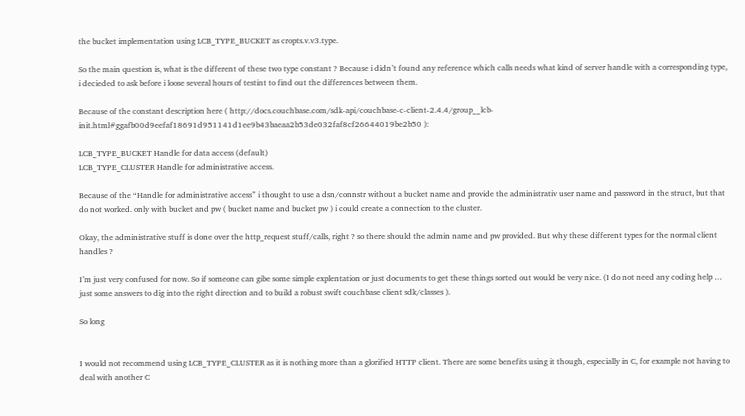the bucket implementation using LCB_TYPE_BUCKET as cropts.v.v3.type.

So the main question is, what is the different of these two type constant ? Because i didn’t found any reference which calls needs what kind of server handle with a corresponding type, i decieded to ask before i loose several hours of testint to find out the differences between them.

Because of the constant description here ( http://docs.couchbase.com/sdk-api/couchbase-c-client-2.4.4/group__lcb-init.html#ggafb00d9eefaf18691d951141d1ee9b43baeaa2b53de032faf8cf26644019be2b50 ):

LCB_TYPE_BUCKET Handle for data access (default)
LCB_TYPE_CLUSTER Handle for administrative access.

Because of the “Handle for administrative access” i thought to use a dsn/connstr without a bucket name and provide the administrativ user name and password in the struct, but that do not worked. only with bucket and pw ( bucket name and bucket pw ) i could create a connection to the cluster.

Okay, the administrative stuff is done over the http_request stuff/calls, right ? so there should the admin name and pw provided. But why these different types for the normal client handles ?

I’m just very confused for now. So if someone can gibe some simple explentation or just documents to get these things sorted out would be very nice. (I do not need any coding help … just some answers to dig into the right direction and to build a robust swift couchbase client sdk/classes ).

So long


I would not recommend using LCB_TYPE_CLUSTER as it is nothing more than a glorified HTTP client. There are some benefits using it though, especially in C, for example not having to deal with another C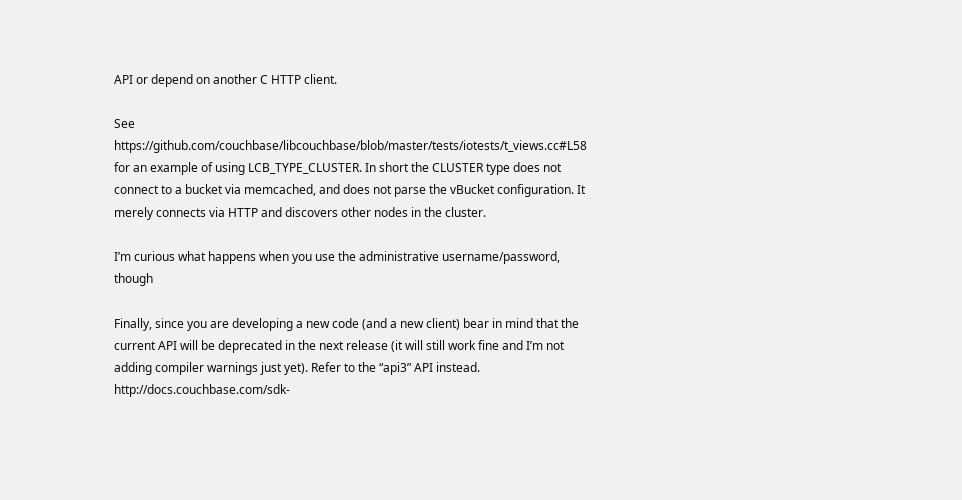API or depend on another C HTTP client.

See https://github.com/couchbase/libcouchbase/blob/master/tests/iotests/t_views.cc#L58 for an example of using LCB_TYPE_CLUSTER. In short the CLUSTER type does not connect to a bucket via memcached, and does not parse the vBucket configuration. It merely connects via HTTP and discovers other nodes in the cluster.

I’m curious what happens when you use the administrative username/password, though

Finally, since you are developing a new code (and a new client) bear in mind that the current API will be deprecated in the next release (it will still work fine and I’m not adding compiler warnings just yet). Refer to the “api3” API instead. http://docs.couchbase.com/sdk-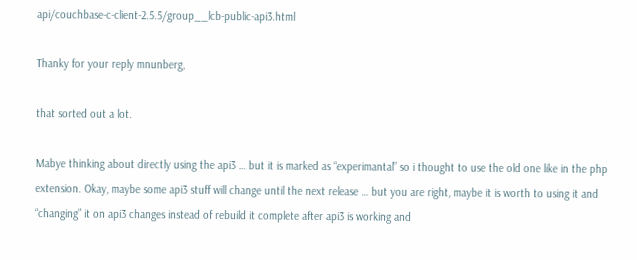api/couchbase-c-client-2.5.5/group__lcb-public-api3.html

Thanky for your reply mnunberg,

that sorted out a lot.

Mabye thinking about directly using the api3 … but it is marked as “experimantal” so i thought to use the old one like in the php extension. Okay, maybe some api3 stuff will change until the next release … but you are right, maybe it is worth to using it and “changing” it on api3 changes instead of rebuild it complete after api3 is working and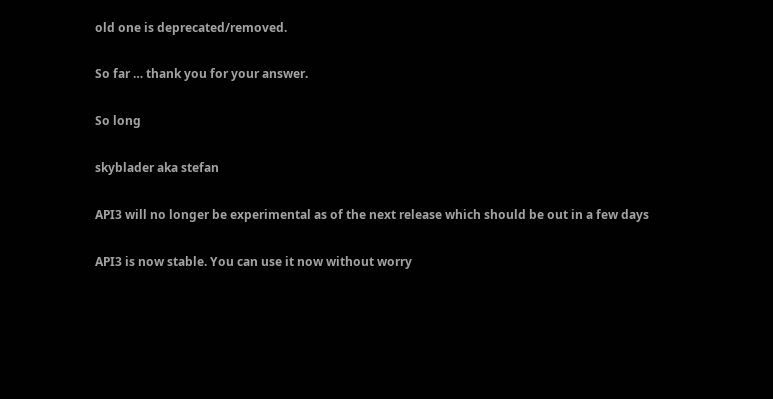old one is deprecated/removed.

So far … thank you for your answer.

So long

skyblader aka stefan

API3 will no longer be experimental as of the next release which should be out in a few days

API3 is now stable. You can use it now without worry